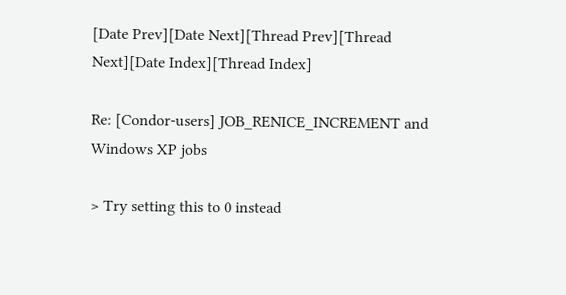[Date Prev][Date Next][Thread Prev][Thread Next][Date Index][Thread Index]

Re: [Condor-users] JOB_RENICE_INCREMENT and Windows XP jobs

> Try setting this to 0 instead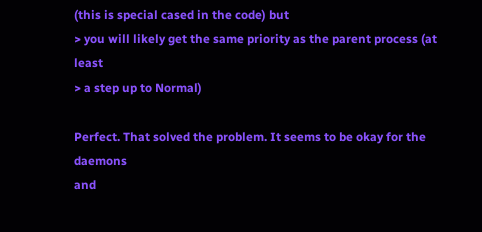(this is special cased in the code) but
> you will likely get the same priority as the parent process (at least
> a step up to Normal)

Perfect. That solved the problem. It seems to be okay for the daemons
and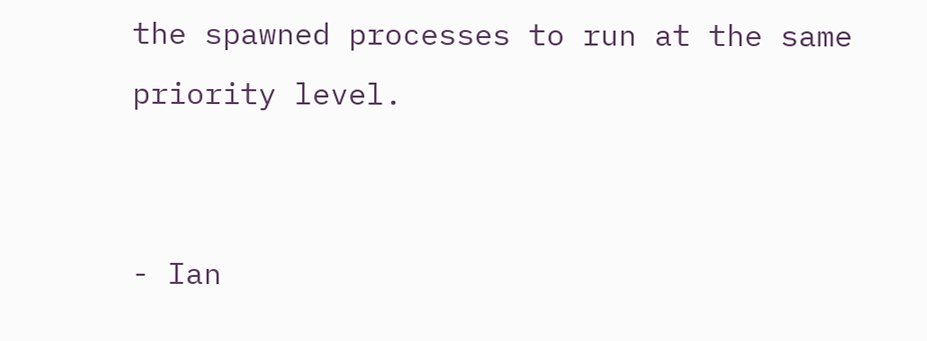the spawned processes to run at the same priority level.


- Ian